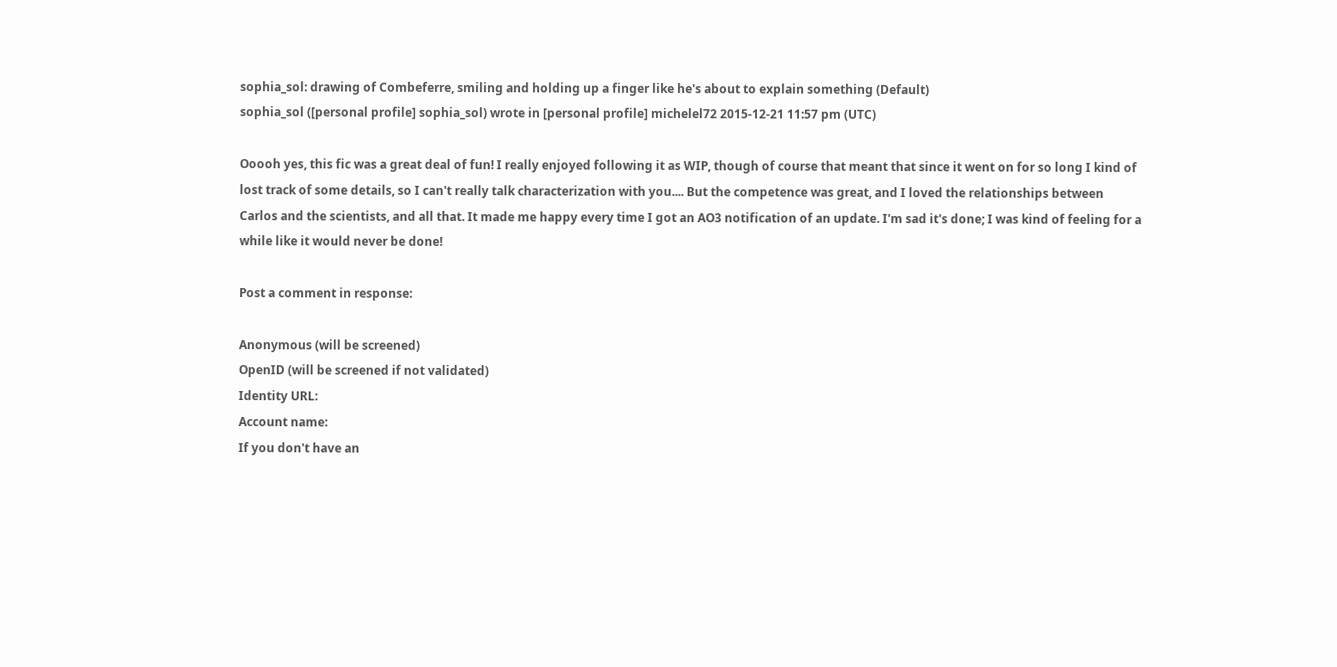sophia_sol: drawing of Combeferre, smiling and holding up a finger like he's about to explain something (Default)
sophia_sol ([personal profile] sophia_sol) wrote in [personal profile] michelel72 2015-12-21 11:57 pm (UTC)

Ooooh yes, this fic was a great deal of fun! I really enjoyed following it as WIP, though of course that meant that since it went on for so long I kind of lost track of some details, so I can't really talk characterization with you.... But the competence was great, and I loved the relationships between Carlos and the scientists, and all that. It made me happy every time I got an AO3 notification of an update. I'm sad it's done; I was kind of feeling for a while like it would never be done!

Post a comment in response:

Anonymous (will be screened)
OpenID (will be screened if not validated)
Identity URL:
Account name:
If you don't have an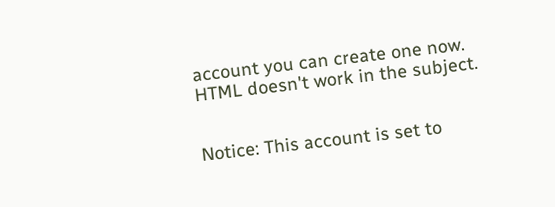account you can create one now.
HTML doesn't work in the subject.


Notice: This account is set to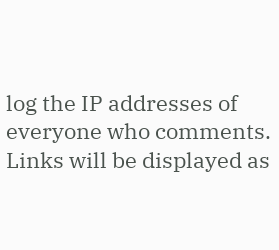log the IP addresses of everyone who comments.
Links will be displayed as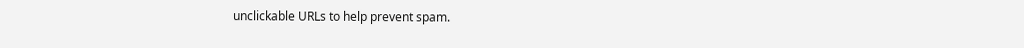unclickable URLs to help prevent spam.